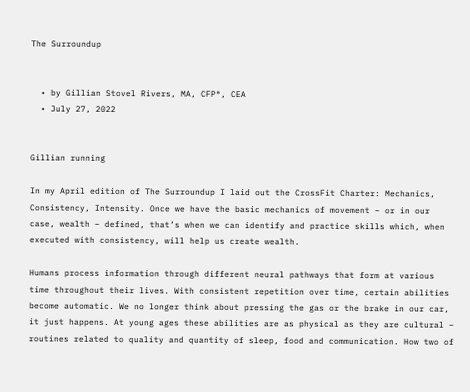The Surroundup


  • by Gillian Stovel Rivers, MA, CFP®, CEA
  • July 27, 2022


Gillian running

In my April edition of The Surroundup I laid out the CrossFit Charter: Mechanics, Consistency, Intensity. Once we have the basic mechanics of movement – or in our case, wealth – defined, that’s when we can identify and practice skills which, when executed with consistency, will help us create wealth.

Humans process information through different neural pathways that form at various time throughout their lives. With consistent repetition over time, certain abilities become automatic. We no longer think about pressing the gas or the brake in our car, it just happens. At young ages these abilities are as physical as they are cultural – routines related to quality and quantity of sleep, food and communication. How two of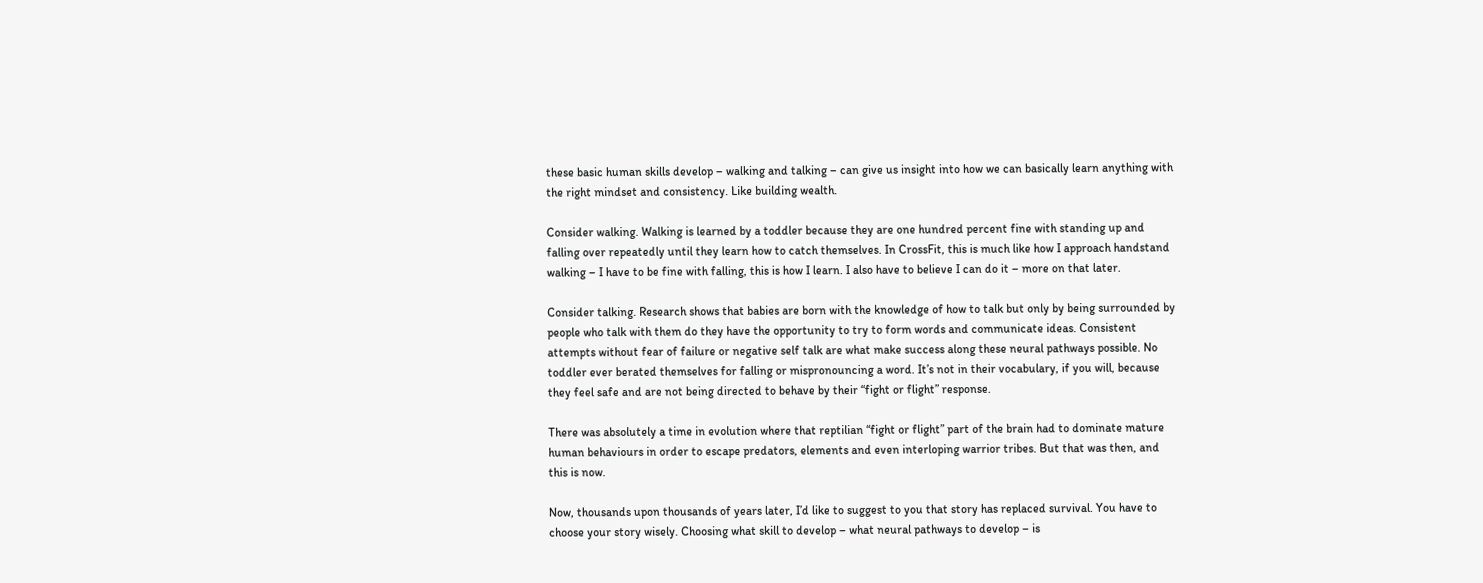these basic human skills develop – walking and talking – can give us insight into how we can basically learn anything with the right mindset and consistency. Like building wealth.

Consider walking. Walking is learned by a toddler because they are one hundred percent fine with standing up and falling over repeatedly until they learn how to catch themselves. In CrossFit, this is much like how I approach handstand walking – I have to be fine with falling, this is how I learn. I also have to believe I can do it – more on that later.

Consider talking. Research shows that babies are born with the knowledge of how to talk but only by being surrounded by people who talk with them do they have the opportunity to try to form words and communicate ideas. Consistent attempts without fear of failure or negative self talk are what make success along these neural pathways possible. No toddler ever berated themselves for falling or mispronouncing a word. It’s not in their vocabulary, if you will, because they feel safe and are not being directed to behave by their “fight or flight” response.

There was absolutely a time in evolution where that reptilian “fight or flight” part of the brain had to dominate mature human behaviours in order to escape predators, elements and even interloping warrior tribes. But that was then, and this is now.

Now, thousands upon thousands of years later, I’d like to suggest to you that story has replaced survival. You have to choose your story wisely. Choosing what skill to develop – what neural pathways to develop – is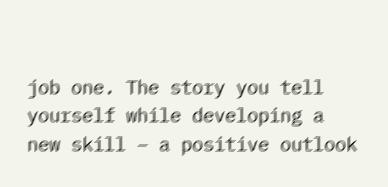job one. The story you tell yourself while developing a new skill – a positive outlook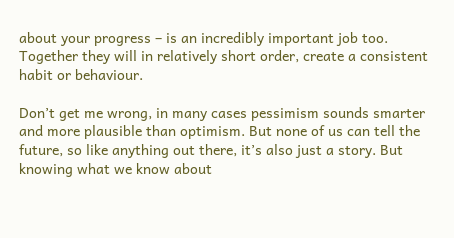about your progress – is an incredibly important job too. Together they will in relatively short order, create a consistent habit or behaviour.

Don’t get me wrong, in many cases pessimism sounds smarter and more plausible than optimism. But none of us can tell the future, so like anything out there, it’s also just a story. But knowing what we know about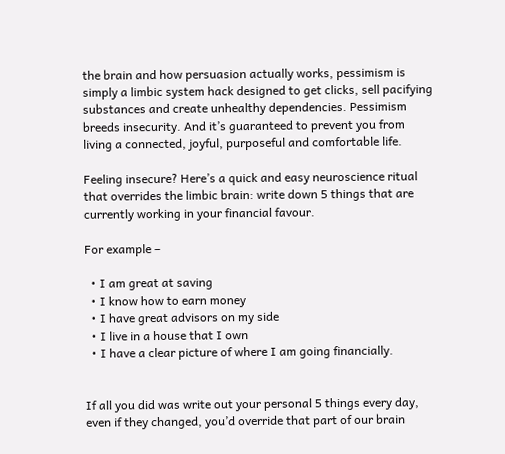the brain and how persuasion actually works, pessimism is simply a limbic system hack designed to get clicks, sell pacifying substances and create unhealthy dependencies. Pessimism breeds insecurity. And it’s guaranteed to prevent you from living a connected, joyful, purposeful and comfortable life.

Feeling insecure? Here’s a quick and easy neuroscience ritual that overrides the limbic brain: write down 5 things that are currently working in your financial favour.

For example –

  • I am great at saving
  • I know how to earn money
  • I have great advisors on my side
  • I live in a house that I own
  • I have a clear picture of where I am going financially.


If all you did was write out your personal 5 things every day, even if they changed, you’d override that part of our brain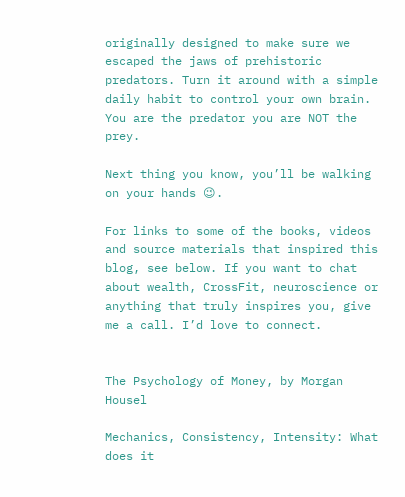originally designed to make sure we escaped the jaws of prehistoric predators. Turn it around with a simple daily habit to control your own brain. You are the predator you are NOT the prey.

Next thing you know, you’ll be walking on your hands 😉.

For links to some of the books, videos and source materials that inspired this blog, see below. If you want to chat about wealth, CrossFit, neuroscience or anything that truly inspires you, give me a call. I’d love to connect.


The Psychology of Money, by Morgan Housel

Mechanics, Consistency, Intensity: What does it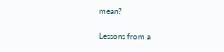mean?

Lessons from a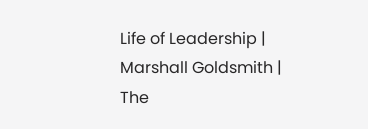Life of Leadership | Marshall Goldsmith | The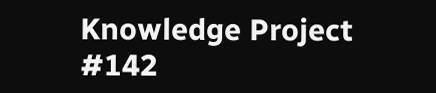Knowledge Project #142